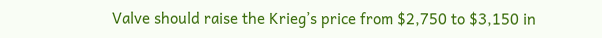Valve should raise the Krieg’s price from $2,750 to $3,150 in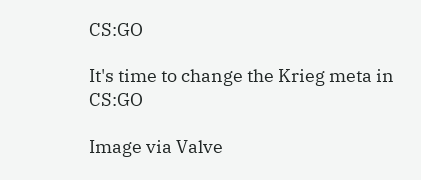CS:GO

It's time to change the Krieg meta in CS:GO

Image via Valve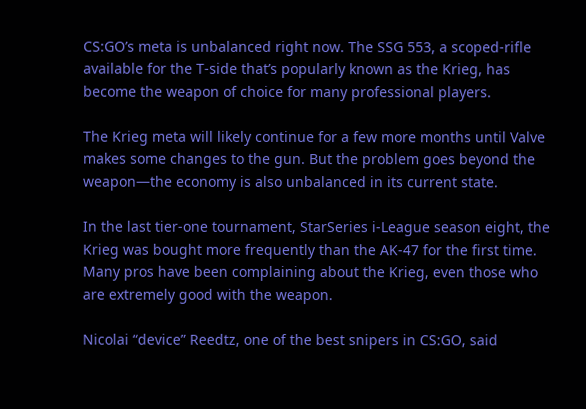CS:GO’s meta is unbalanced right now. The SSG 553, a scoped-rifle available for the T-side that’s popularly known as the Krieg, has become the weapon of choice for many professional players.

The Krieg meta will likely continue for a few more months until Valve makes some changes to the gun. But the problem goes beyond the weapon—the economy is also unbalanced in its current state.

In the last tier-one tournament, StarSeries i-League season eight, the Krieg was bought more frequently than the AK-47 for the first time. Many pros have been complaining about the Krieg, even those who are extremely good with the weapon.

Nicolai “device” Reedtz, one of the best snipers in CS:GO, said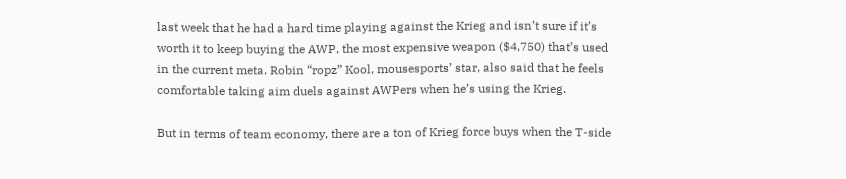last week that he had a hard time playing against the Krieg and isn’t sure if it’s worth it to keep buying the AWP, the most expensive weapon ($4,750) that’s used in the current meta. Robin “ropz” Kool, mousesports’ star, also said that he feels comfortable taking aim duels against AWPers when he’s using the Krieg.

But in terms of team economy, there are a ton of Krieg force buys when the T-side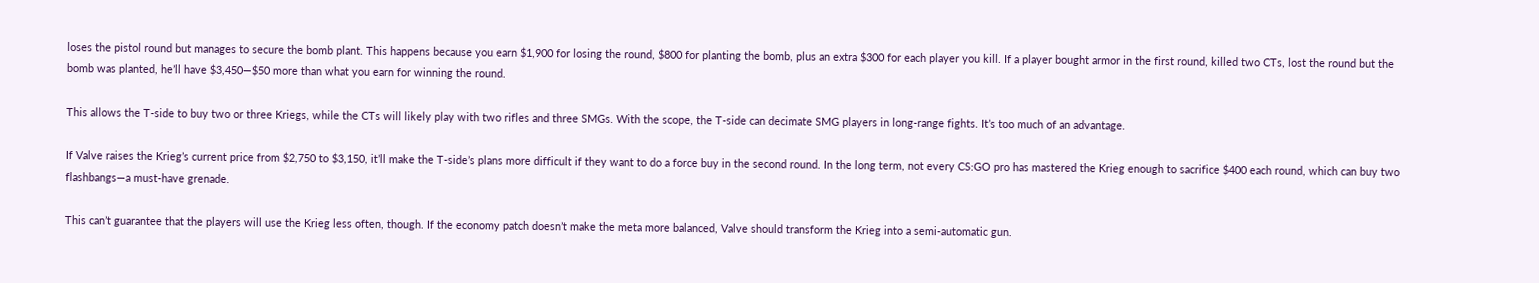loses the pistol round but manages to secure the bomb plant. This happens because you earn $1,900 for losing the round, $800 for planting the bomb, plus an extra $300 for each player you kill. If a player bought armor in the first round, killed two CTs, lost the round but the bomb was planted, he’ll have $3,450—$50 more than what you earn for winning the round.

This allows the T-side to buy two or three Kriegs, while the CTs will likely play with two rifles and three SMGs. With the scope, the T-side can decimate SMG players in long-range fights. It’s too much of an advantage.

If Valve raises the Krieg’s current price from $2,750 to $3,150, it’ll make the T-side’s plans more difficult if they want to do a force buy in the second round. In the long term, not every CS:GO pro has mastered the Krieg enough to sacrifice $400 each round, which can buy two flashbangs—a must-have grenade.

This can’t guarantee that the players will use the Krieg less often, though. If the economy patch doesn’t make the meta more balanced, Valve should transform the Krieg into a semi-automatic gun.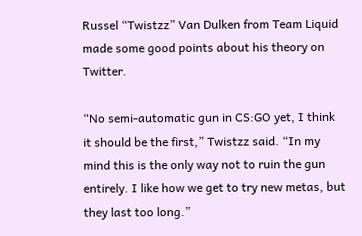Russel “Twistzz” Van Dulken from Team Liquid made some good points about his theory on Twitter.

“No semi-automatic gun in CS:GO yet, I think it should be the first,” Twistzz said. “In my mind this is the only way not to ruin the gun entirely. I like how we get to try new metas, but they last too long.”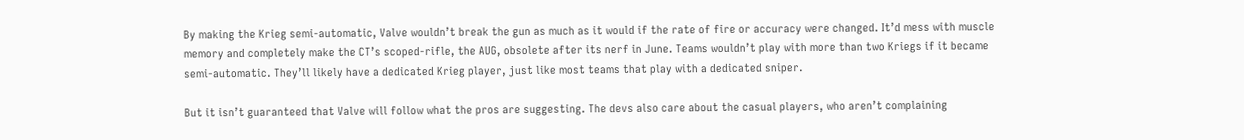By making the Krieg semi-automatic, Valve wouldn’t break the gun as much as it would if the rate of fire or accuracy were changed. It’d mess with muscle memory and completely make the CT’s scoped-rifle, the AUG, obsolete after its nerf in June. Teams wouldn’t play with more than two Kriegs if it became semi-automatic. They’ll likely have a dedicated Krieg player, just like most teams that play with a dedicated sniper.

But it isn’t guaranteed that Valve will follow what the pros are suggesting. The devs also care about the casual players, who aren’t complaining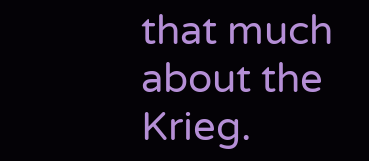that much about the Krieg.